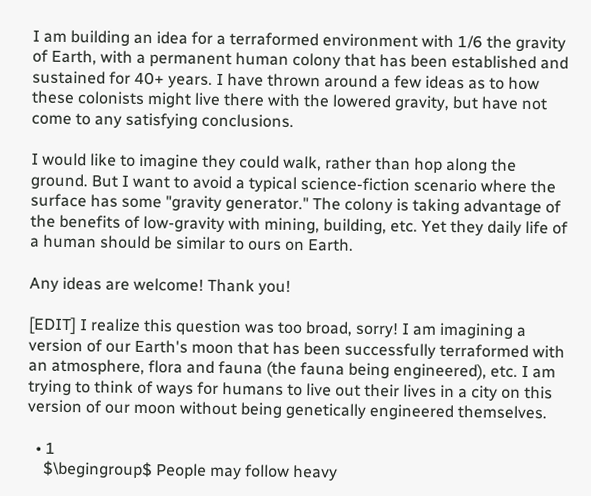I am building an idea for a terraformed environment with 1/6 the gravity of Earth, with a permanent human colony that has been established and sustained for 40+ years. I have thrown around a few ideas as to how these colonists might live there with the lowered gravity, but have not come to any satisfying conclusions.

I would like to imagine they could walk, rather than hop along the ground. But I want to avoid a typical science-fiction scenario where the surface has some "gravity generator." The colony is taking advantage of the benefits of low-gravity with mining, building, etc. Yet they daily life of a human should be similar to ours on Earth.

Any ideas are welcome! Thank you!

[EDIT] I realize this question was too broad, sorry! I am imagining a version of our Earth's moon that has been successfully terraformed with an atmosphere, flora and fauna (the fauna being engineered), etc. I am trying to think of ways for humans to live out their lives in a city on this version of our moon without being genetically engineered themselves.

  • 1
    $\begingroup$ People may follow heavy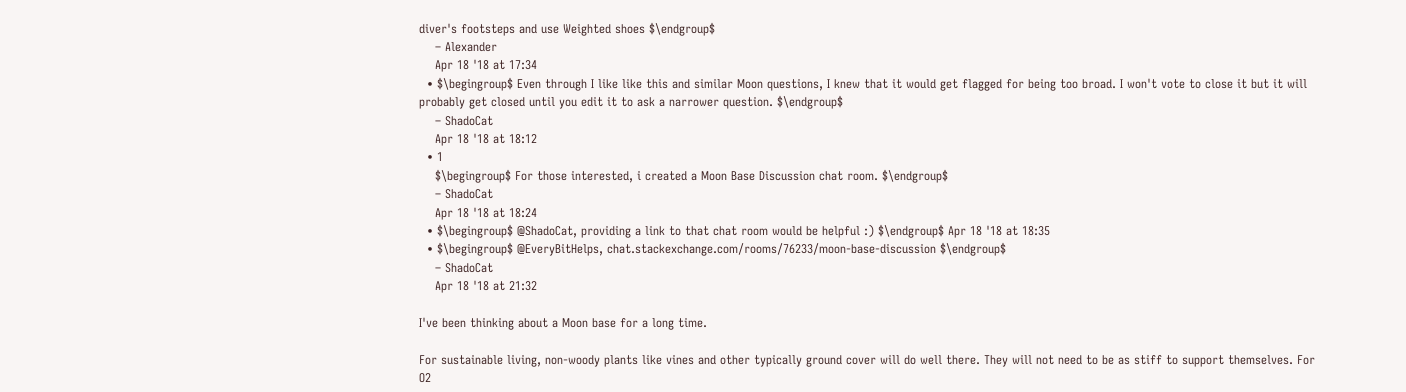diver's footsteps and use Weighted shoes $\endgroup$
    – Alexander
    Apr 18 '18 at 17:34
  • $\begingroup$ Even through I like like this and similar Moon questions, I knew that it would get flagged for being too broad. I won't vote to close it but it will probably get closed until you edit it to ask a narrower question. $\endgroup$
    – ShadoCat
    Apr 18 '18 at 18:12
  • 1
    $\begingroup$ For those interested, i created a Moon Base Discussion chat room. $\endgroup$
    – ShadoCat
    Apr 18 '18 at 18:24
  • $\begingroup$ @ShadoCat, providing a link to that chat room would be helpful :) $\endgroup$ Apr 18 '18 at 18:35
  • $\begingroup$ @EveryBitHelps, chat.stackexchange.com/rooms/76233/moon-base-discussion $\endgroup$
    – ShadoCat
    Apr 18 '18 at 21:32

I've been thinking about a Moon base for a long time.

For sustainable living, non-woody plants like vines and other typically ground cover will do well there. They will not need to be as stiff to support themselves. For O2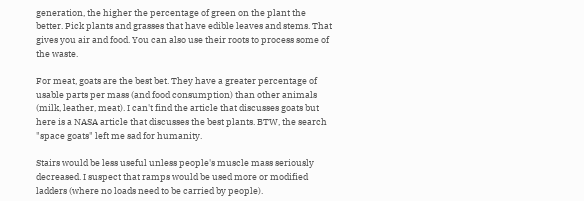generation, the higher the percentage of green on the plant the better. Pick plants and grasses that have edible leaves and stems. That gives you air and food. You can also use their roots to process some of the waste.

For meat, goats are the best bet. They have a greater percentage of usable parts per mass (and food consumption) than other animals (milk, leather, meat). I can't find the article that discusses goats but here is a NASA article that discusses the best plants. BTW, the search "space goats" left me sad for humanity.

Stairs would be less useful unless people's muscle mass seriously decreased. I suspect that ramps would be used more or modified ladders (where no loads need to be carried by people).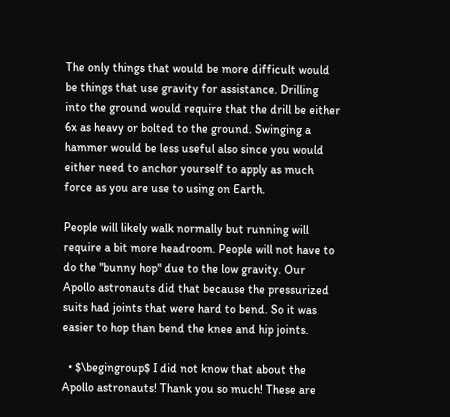The only things that would be more difficult would be things that use gravity for assistance. Drilling into the ground would require that the drill be either 6x as heavy or bolted to the ground. Swinging a hammer would be less useful also since you would either need to anchor yourself to apply as much force as you are use to using on Earth.

People will likely walk normally but running will require a bit more headroom. People will not have to do the "bunny hop" due to the low gravity. Our Apollo astronauts did that because the pressurized suits had joints that were hard to bend. So it was easier to hop than bend the knee and hip joints.

  • $\begingroup$ I did not know that about the Apollo astronauts! Thank you so much! These are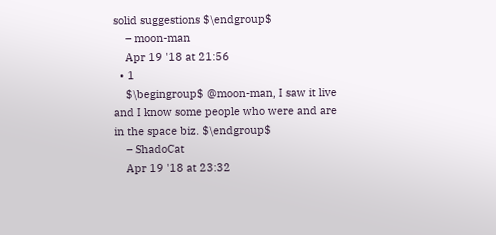solid suggestions $\endgroup$
    – moon-man
    Apr 19 '18 at 21:56
  • 1
    $\begingroup$ @moon-man, I saw it live and I know some people who were and are in the space biz. $\endgroup$
    – ShadoCat
    Apr 19 '18 at 23:32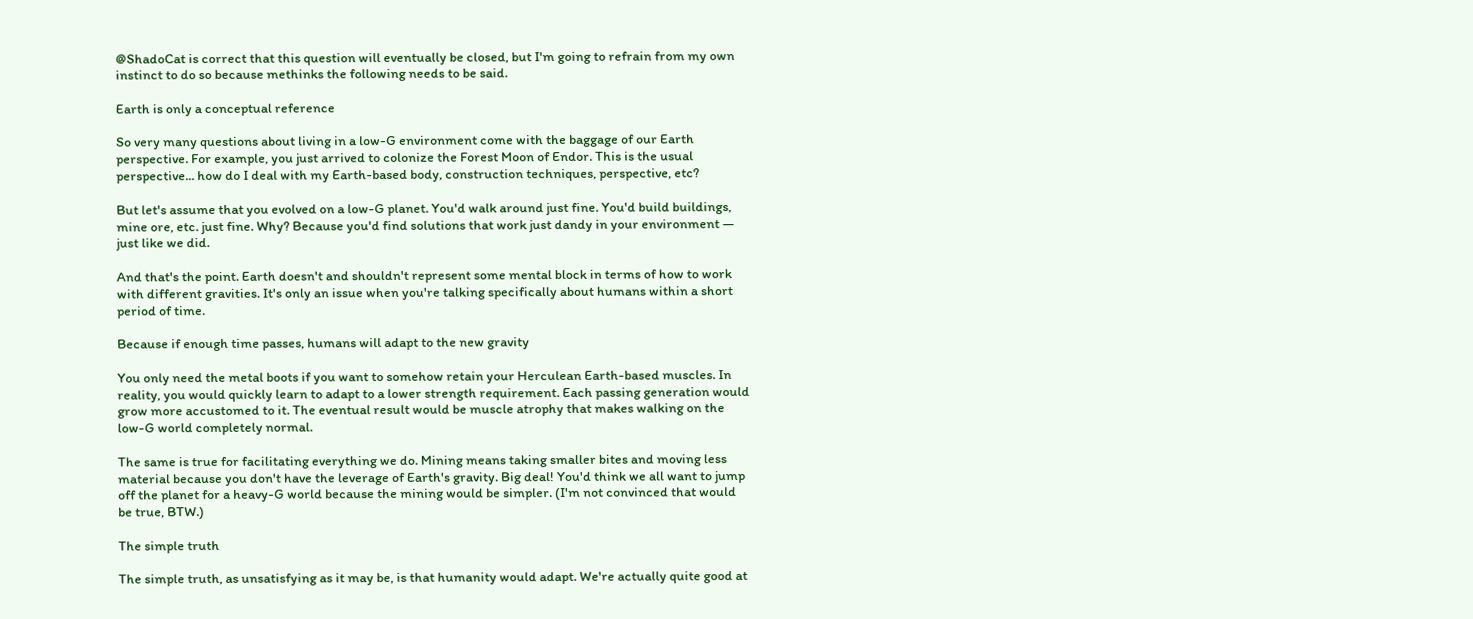@ShadoCat is correct that this question will eventually be closed, but I'm going to refrain from my own instinct to do so because methinks the following needs to be said.

Earth is only a conceptual reference

So very many questions about living in a low-G environment come with the baggage of our Earth perspective. For example, you just arrived to colonize the Forest Moon of Endor. This is the usual perspective... how do I deal with my Earth-based body, construction techniques, perspective, etc?

But let's assume that you evolved on a low-G planet. You'd walk around just fine. You'd build buildings, mine ore, etc. just fine. Why? Because you'd find solutions that work just dandy in your environment — just like we did.

And that's the point. Earth doesn't and shouldn't represent some mental block in terms of how to work with different gravities. It's only an issue when you're talking specifically about humans within a short period of time.

Because if enough time passes, humans will adapt to the new gravity

You only need the metal boots if you want to somehow retain your Herculean Earth-based muscles. In reality, you would quickly learn to adapt to a lower strength requirement. Each passing generation would grow more accustomed to it. The eventual result would be muscle atrophy that makes walking on the low-G world completely normal.

The same is true for facilitating everything we do. Mining means taking smaller bites and moving less material because you don't have the leverage of Earth's gravity. Big deal! You'd think we all want to jump off the planet for a heavy-G world because the mining would be simpler. (I'm not convinced that would be true, BTW.)

The simple truth

The simple truth, as unsatisfying as it may be, is that humanity would adapt. We're actually quite good at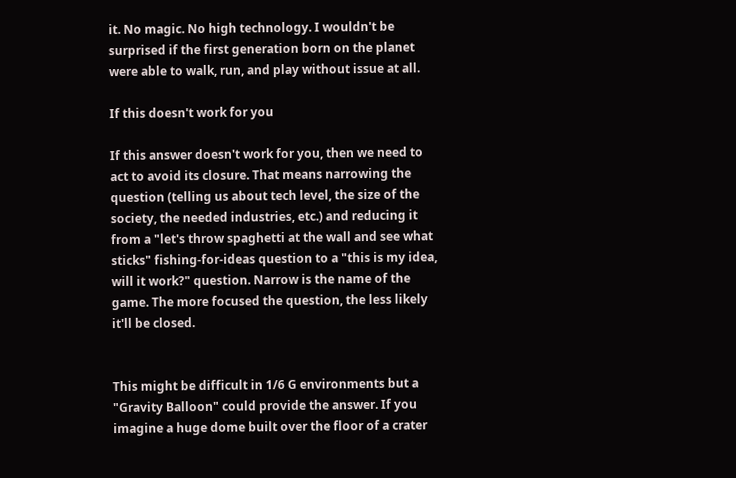it. No magic. No high technology. I wouldn't be surprised if the first generation born on the planet were able to walk, run, and play without issue at all.

If this doesn't work for you

If this answer doesn't work for you, then we need to act to avoid its closure. That means narrowing the question (telling us about tech level, the size of the society, the needed industries, etc.) and reducing it from a "let's throw spaghetti at the wall and see what sticks" fishing-for-ideas question to a "this is my idea, will it work?" question. Narrow is the name of the game. The more focused the question, the less likely it'll be closed.


This might be difficult in 1/6 G environments but a "Gravity Balloon" could provide the answer. If you imagine a huge dome built over the floor of a crater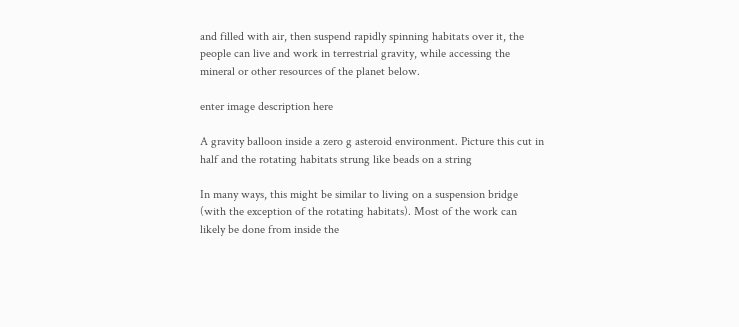and filled with air, then suspend rapidly spinning habitats over it, the people can live and work in terrestrial gravity, while accessing the mineral or other resources of the planet below.

enter image description here

A gravity balloon inside a zero g asteroid environment. Picture this cut in half and the rotating habitats strung like beads on a string

In many ways, this might be similar to living on a suspension bridge (with the exception of the rotating habitats). Most of the work can likely be done from inside the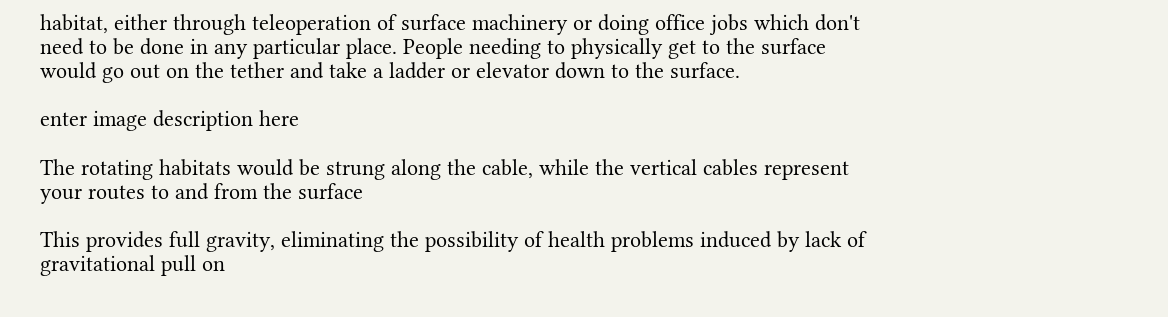habitat, either through teleoperation of surface machinery or doing office jobs which don't need to be done in any particular place. People needing to physically get to the surface would go out on the tether and take a ladder or elevator down to the surface.

enter image description here

The rotating habitats would be strung along the cable, while the vertical cables represent your routes to and from the surface

This provides full gravity, eliminating the possibility of health problems induced by lack of gravitational pull on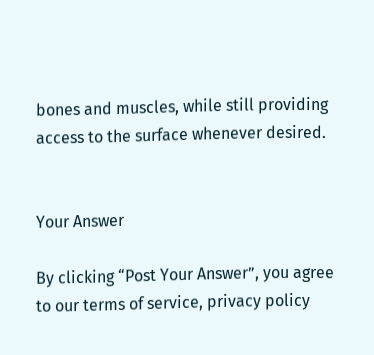bones and muscles, while still providing access to the surface whenever desired.


Your Answer

By clicking “Post Your Answer”, you agree to our terms of service, privacy policy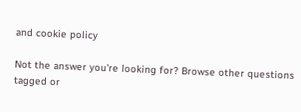and cookie policy

Not the answer you're looking for? Browse other questions tagged or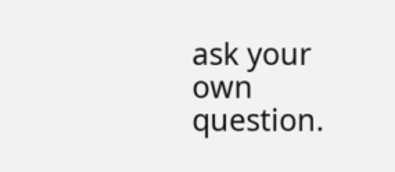ask your own question.